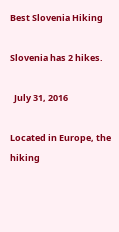Best Slovenia Hiking

Slovenia has 2 hikes.

  July 31, 2016

Located in Europe, the hiking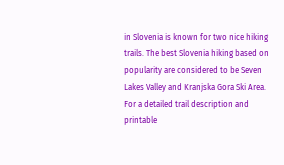in Slovenia is known for two nice hiking trails. The best Slovenia hiking based on popularity are considered to be Seven Lakes Valley and Kranjska Gora Ski Area. For a detailed trail description and printable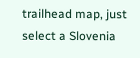trailhead map, just select a Slovenia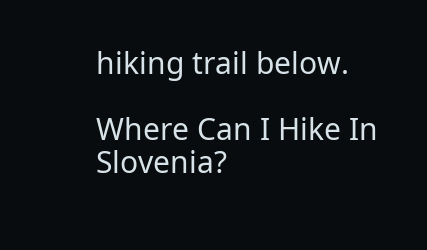hiking trail below.

Where Can I Hike In Slovenia?